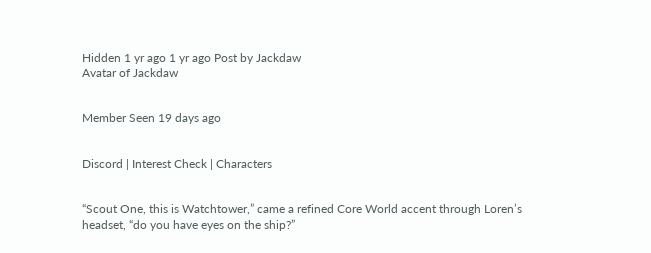Hidden 1 yr ago 1 yr ago Post by Jackdaw
Avatar of Jackdaw


Member Seen 19 days ago


Discord | Interest Check | Characters


“Scout One, this is Watchtower,” came a refined Core World accent through Loren’s headset, “do you have eyes on the ship?”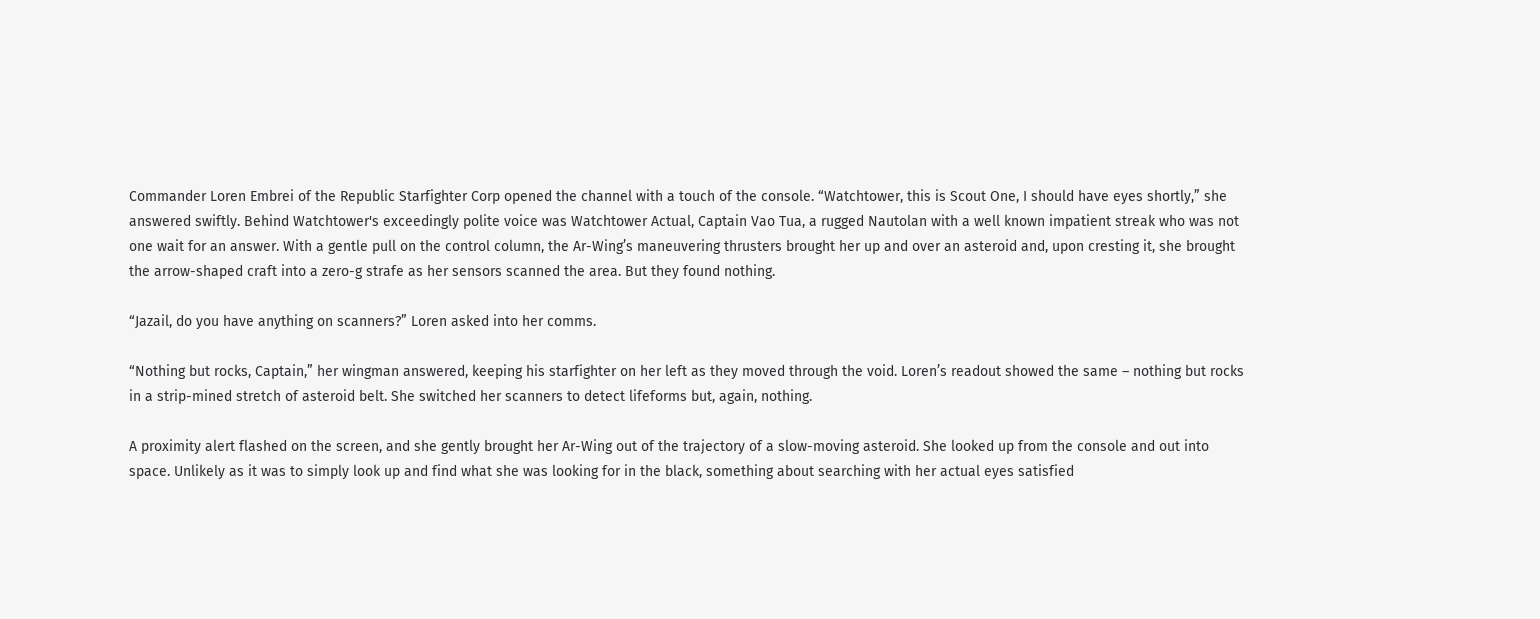Commander Loren Embrei of the Republic Starfighter Corp opened the channel with a touch of the console. “Watchtower, this is Scout One, I should have eyes shortly,” she answered swiftly. Behind Watchtower's exceedingly polite voice was Watchtower Actual, Captain Vao Tua, a rugged Nautolan with a well known impatient streak who was not one wait for an answer. With a gentle pull on the control column, the Ar-Wing’s maneuvering thrusters brought her up and over an asteroid and, upon cresting it, she brought the arrow-shaped craft into a zero-g strafe as her sensors scanned the area. But they found nothing.

“Jazail, do you have anything on scanners?” Loren asked into her comms.

“Nothing but rocks, Captain,” her wingman answered, keeping his starfighter on her left as they moved through the void. Loren’s readout showed the same – nothing but rocks in a strip-mined stretch of asteroid belt. She switched her scanners to detect lifeforms but, again, nothing.

A proximity alert flashed on the screen, and she gently brought her Ar-Wing out of the trajectory of a slow-moving asteroid. She looked up from the console and out into space. Unlikely as it was to simply look up and find what she was looking for in the black, something about searching with her actual eyes satisfied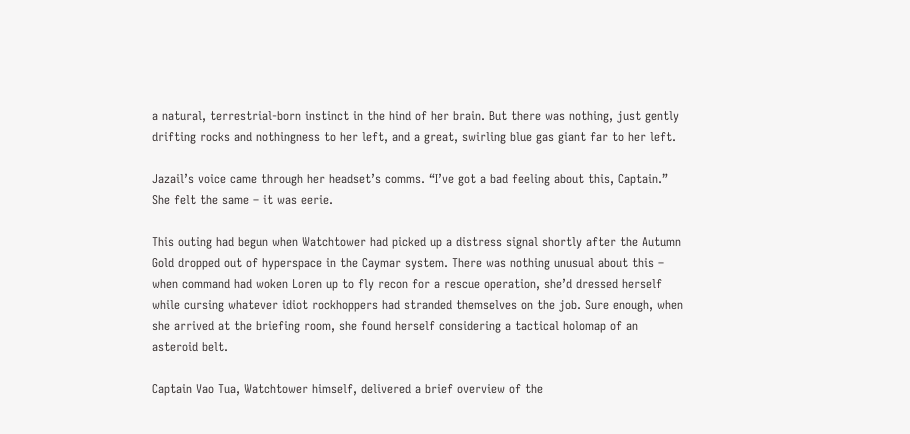a natural, terrestrial-born instinct in the hind of her brain. But there was nothing, just gently drifting rocks and nothingness to her left, and a great, swirling blue gas giant far to her left.

Jazail’s voice came through her headset’s comms. “I’ve got a bad feeling about this, Captain.” She felt the same – it was eerie.

This outing had begun when Watchtower had picked up a distress signal shortly after the Autumn Gold dropped out of hyperspace in the Caymar system. There was nothing unusual about this – when command had woken Loren up to fly recon for a rescue operation, she’d dressed herself while cursing whatever idiot rockhoppers had stranded themselves on the job. Sure enough, when she arrived at the briefing room, she found herself considering a tactical holomap of an asteroid belt.

Captain Vao Tua, Watchtower himself, delivered a brief overview of the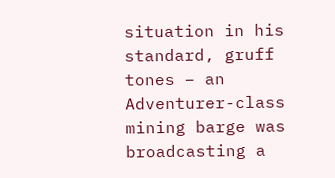situation in his standard, gruff tones – an Adventurer-class mining barge was broadcasting a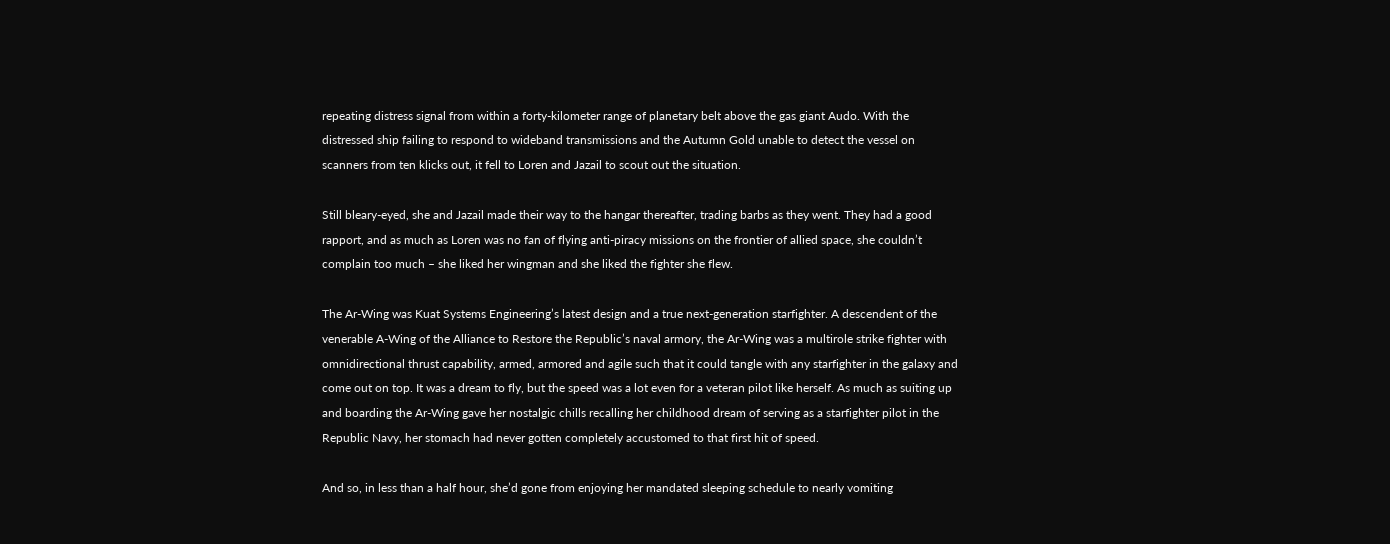repeating distress signal from within a forty-kilometer range of planetary belt above the gas giant Audo. With the distressed ship failing to respond to wideband transmissions and the Autumn Gold unable to detect the vessel on scanners from ten klicks out, it fell to Loren and Jazail to scout out the situation.

Still bleary-eyed, she and Jazail made their way to the hangar thereafter, trading barbs as they went. They had a good rapport, and as much as Loren was no fan of flying anti-piracy missions on the frontier of allied space, she couldn’t complain too much – she liked her wingman and she liked the fighter she flew.

The Ar-Wing was Kuat Systems Engineering’s latest design and a true next-generation starfighter. A descendent of the venerable A-Wing of the Alliance to Restore the Republic’s naval armory, the Ar-Wing was a multirole strike fighter with omnidirectional thrust capability, armed, armored and agile such that it could tangle with any starfighter in the galaxy and come out on top. It was a dream to fly, but the speed was a lot even for a veteran pilot like herself. As much as suiting up and boarding the Ar-Wing gave her nostalgic chills recalling her childhood dream of serving as a starfighter pilot in the Republic Navy, her stomach had never gotten completely accustomed to that first hit of speed.

And so, in less than a half hour, she’d gone from enjoying her mandated sleeping schedule to nearly vomiting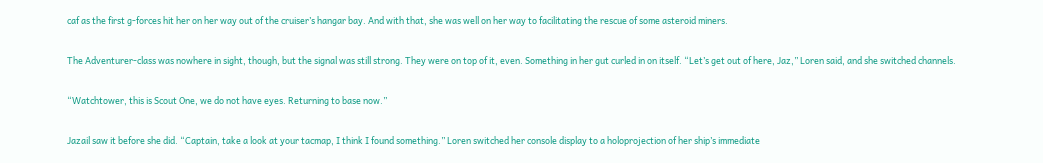caf as the first g-forces hit her on her way out of the cruiser’s hangar bay. And with that, she was well on her way to facilitating the rescue of some asteroid miners.

The Adventurer-class was nowhere in sight, though, but the signal was still strong. They were on top of it, even. Something in her gut curled in on itself. “Let’s get out of here, Jaz,” Loren said, and she switched channels.

“Watchtower, this is Scout One, we do not have eyes. Returning to base now.”

Jazail saw it before she did. “Captain, take a look at your tacmap, I think I found something.” Loren switched her console display to a holoprojection of her ship’s immediate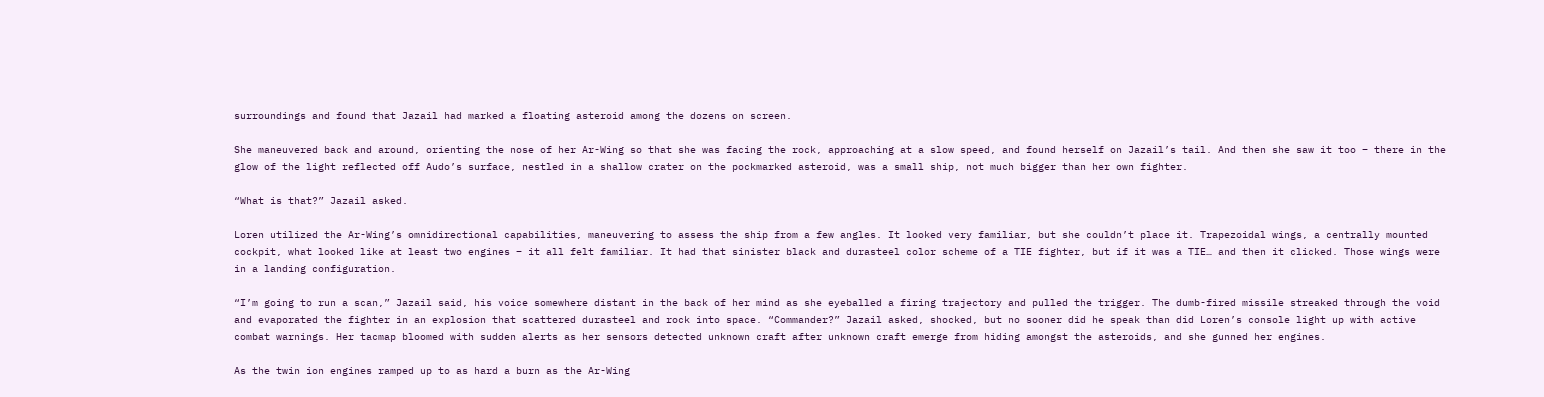surroundings and found that Jazail had marked a floating asteroid among the dozens on screen.

She maneuvered back and around, orienting the nose of her Ar-Wing so that she was facing the rock, approaching at a slow speed, and found herself on Jazail’s tail. And then she saw it too – there in the glow of the light reflected off Audo’s surface, nestled in a shallow crater on the pockmarked asteroid, was a small ship, not much bigger than her own fighter.

“What is that?” Jazail asked.

Loren utilized the Ar-Wing’s omnidirectional capabilities, maneuvering to assess the ship from a few angles. It looked very familiar, but she couldn’t place it. Trapezoidal wings, a centrally mounted cockpit, what looked like at least two engines – it all felt familiar. It had that sinister black and durasteel color scheme of a TIE fighter, but if it was a TIE… and then it clicked. Those wings were in a landing configuration.

“I’m going to run a scan,” Jazail said, his voice somewhere distant in the back of her mind as she eyeballed a firing trajectory and pulled the trigger. The dumb-fired missile streaked through the void and evaporated the fighter in an explosion that scattered durasteel and rock into space. “Commander?” Jazail asked, shocked, but no sooner did he speak than did Loren’s console light up with active combat warnings. Her tacmap bloomed with sudden alerts as her sensors detected unknown craft after unknown craft emerge from hiding amongst the asteroids, and she gunned her engines.

As the twin ion engines ramped up to as hard a burn as the Ar-Wing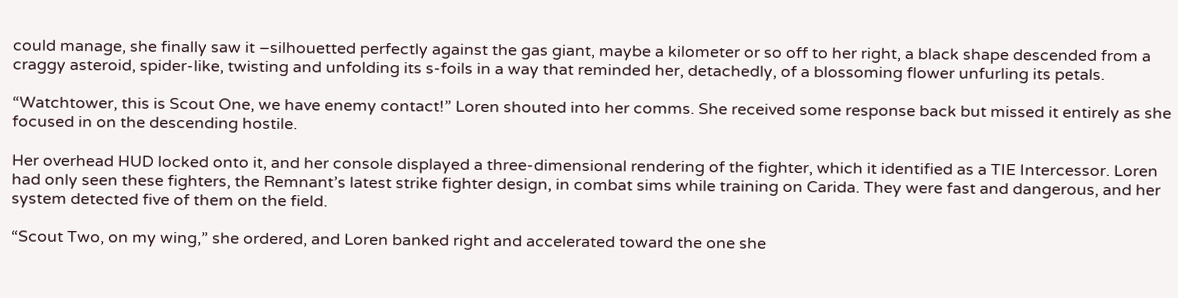could manage, she finally saw it –silhouetted perfectly against the gas giant, maybe a kilometer or so off to her right, a black shape descended from a craggy asteroid, spider-like, twisting and unfolding its s-foils in a way that reminded her, detachedly, of a blossoming flower unfurling its petals.

“Watchtower, this is Scout One, we have enemy contact!” Loren shouted into her comms. She received some response back but missed it entirely as she focused in on the descending hostile.

Her overhead HUD locked onto it, and her console displayed a three-dimensional rendering of the fighter, which it identified as a TIE Intercessor. Loren had only seen these fighters, the Remnant’s latest strike fighter design, in combat sims while training on Carida. They were fast and dangerous, and her system detected five of them on the field.

“Scout Two, on my wing,” she ordered, and Loren banked right and accelerated toward the one she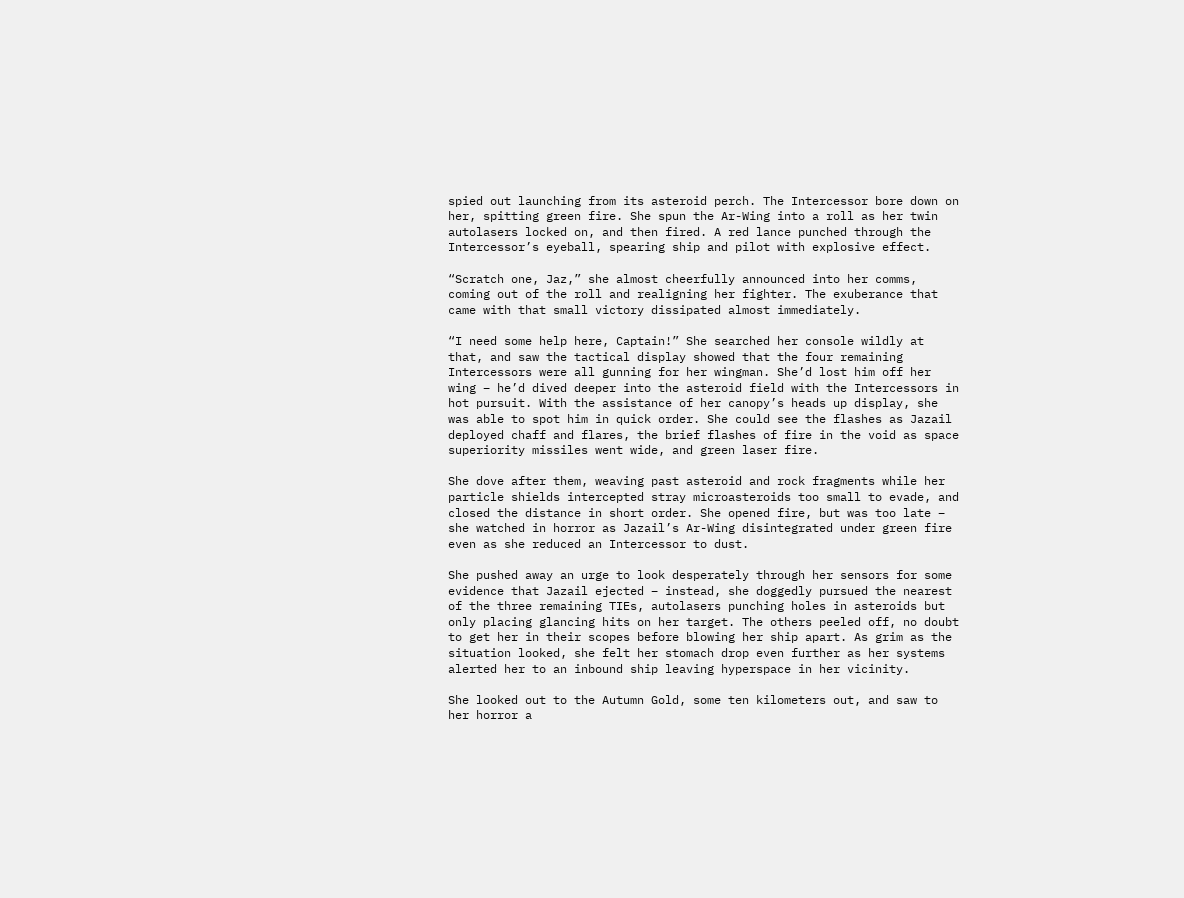spied out launching from its asteroid perch. The Intercessor bore down on her, spitting green fire. She spun the Ar-Wing into a roll as her twin autolasers locked on, and then fired. A red lance punched through the Intercessor’s eyeball, spearing ship and pilot with explosive effect.

“Scratch one, Jaz,” she almost cheerfully announced into her comms, coming out of the roll and realigning her fighter. The exuberance that came with that small victory dissipated almost immediately.

“I need some help here, Captain!” She searched her console wildly at that, and saw the tactical display showed that the four remaining Intercessors were all gunning for her wingman. She’d lost him off her wing – he’d dived deeper into the asteroid field with the Intercessors in hot pursuit. With the assistance of her canopy’s heads up display, she was able to spot him in quick order. She could see the flashes as Jazail deployed chaff and flares, the brief flashes of fire in the void as space superiority missiles went wide, and green laser fire.

She dove after them, weaving past asteroid and rock fragments while her particle shields intercepted stray microasteroids too small to evade, and closed the distance in short order. She opened fire, but was too late – she watched in horror as Jazail’s Ar-Wing disintegrated under green fire even as she reduced an Intercessor to dust.

She pushed away an urge to look desperately through her sensors for some evidence that Jazail ejected – instead, she doggedly pursued the nearest of the three remaining TIEs, autolasers punching holes in asteroids but only placing glancing hits on her target. The others peeled off, no doubt to get her in their scopes before blowing her ship apart. As grim as the situation looked, she felt her stomach drop even further as her systems alerted her to an inbound ship leaving hyperspace in her vicinity.

She looked out to the Autumn Gold, some ten kilometers out, and saw to her horror a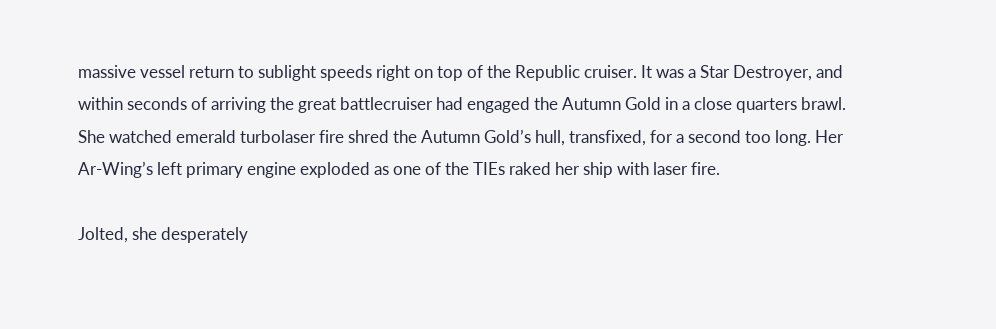massive vessel return to sublight speeds right on top of the Republic cruiser. It was a Star Destroyer, and within seconds of arriving the great battlecruiser had engaged the Autumn Gold in a close quarters brawl. She watched emerald turbolaser fire shred the Autumn Gold’s hull, transfixed, for a second too long. Her Ar-Wing’s left primary engine exploded as one of the TIEs raked her ship with laser fire.

Jolted, she desperately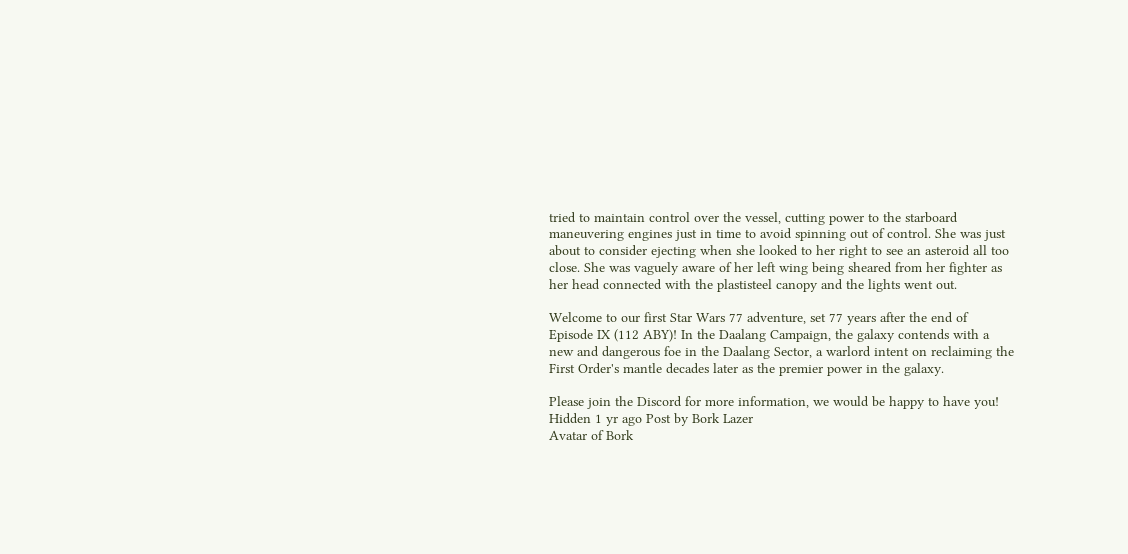tried to maintain control over the vessel, cutting power to the starboard maneuvering engines just in time to avoid spinning out of control. She was just about to consider ejecting when she looked to her right to see an asteroid all too close. She was vaguely aware of her left wing being sheared from her fighter as her head connected with the plastisteel canopy and the lights went out.

Welcome to our first Star Wars 77 adventure, set 77 years after the end of Episode IX (112 ABY)! In the Daalang Campaign, the galaxy contends with a new and dangerous foe in the Daalang Sector, a warlord intent on reclaiming the First Order's mantle decades later as the premier power in the galaxy.

Please join the Discord for more information, we would be happy to have you!
Hidden 1 yr ago Post by Bork Lazer
Avatar of Bork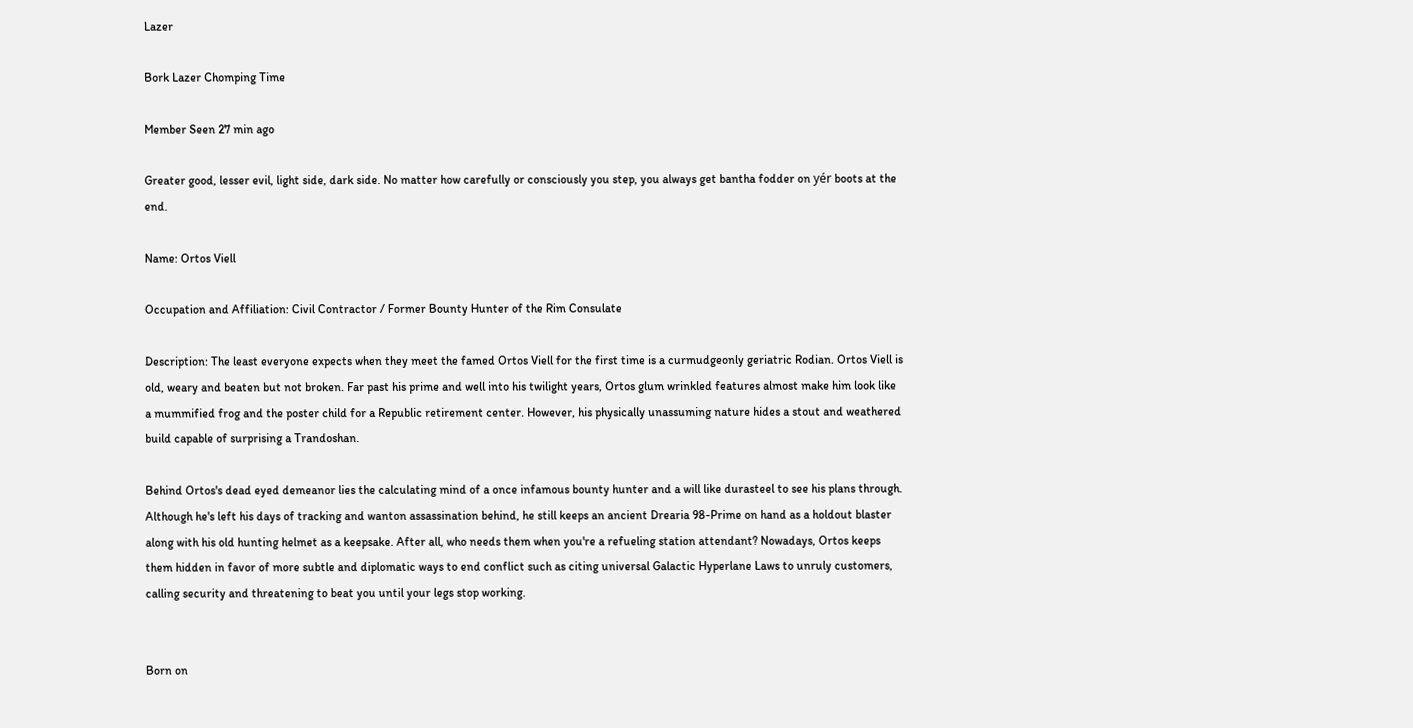Lazer

Bork Lazer Chomping Time

Member Seen 27 min ago

Greater good, lesser evil, light side, dark side. No matter how carefully or consciously you step, you always get bantha fodder on yér boots at the end.

Name: Ortos Viell

Occupation and Affiliation: Civil Contractor / Former Bounty Hunter of the Rim Consulate

Description: The least everyone expects when they meet the famed Ortos Viell for the first time is a curmudgeonly geriatric Rodian. Ortos Viell is old, weary and beaten but not broken. Far past his prime and well into his twilight years, Ortos glum wrinkled features almost make him look like a mummified frog and the poster child for a Republic retirement center. However, his physically unassuming nature hides a stout and weathered build capable of surprising a Trandoshan.

Behind Ortos's dead eyed demeanor lies the calculating mind of a once infamous bounty hunter and a will like durasteel to see his plans through. Although he's left his days of tracking and wanton assassination behind, he still keeps an ancient Drearia 98-Prime on hand as a holdout blaster along with his old hunting helmet as a keepsake. After all, who needs them when you're a refueling station attendant? Nowadays, Ortos keeps them hidden in favor of more subtle and diplomatic ways to end conflict such as citing universal Galactic Hyperlane Laws to unruly customers, calling security and threatening to beat you until your legs stop working.


Born on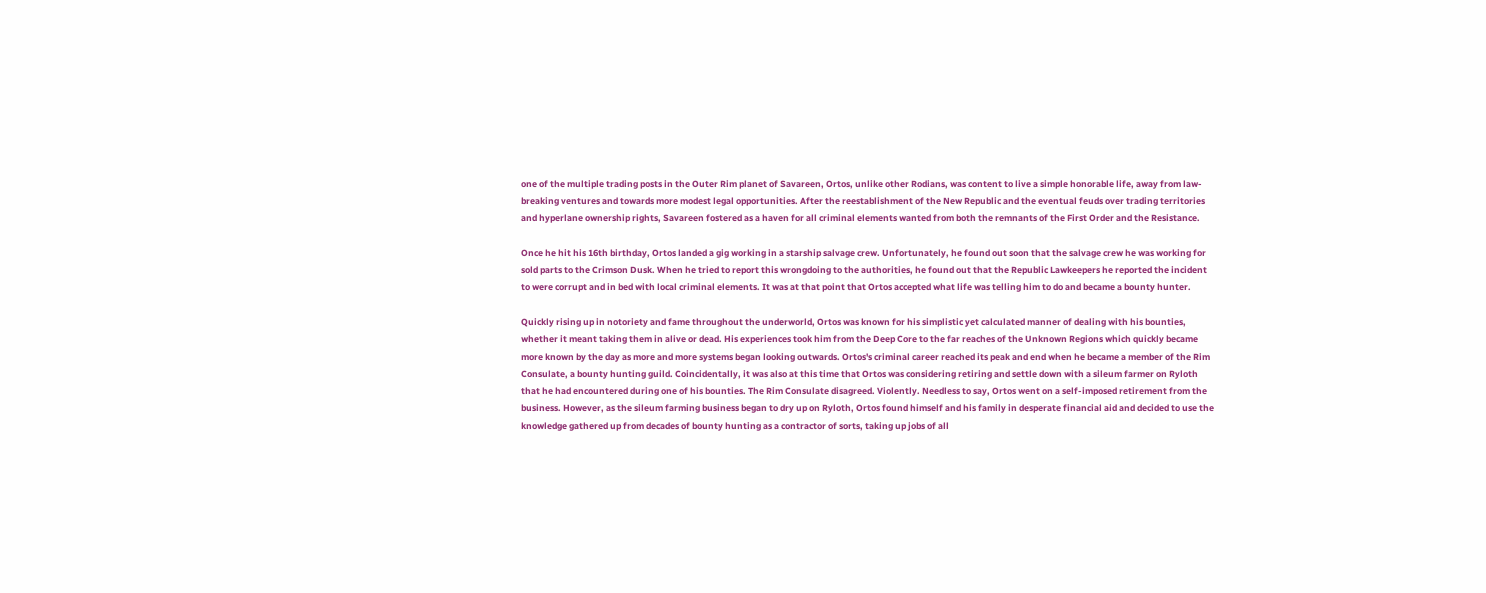one of the multiple trading posts in the Outer Rim planet of Savareen, Ortos, unlike other Rodians, was content to live a simple honorable life, away from law-breaking ventures and towards more modest legal opportunities. After the reestablishment of the New Republic and the eventual feuds over trading territories and hyperlane ownership rights, Savareen fostered as a haven for all criminal elements wanted from both the remnants of the First Order and the Resistance.

Once he hit his 16th birthday, Ortos landed a gig working in a starship salvage crew. Unfortunately, he found out soon that the salvage crew he was working for sold parts to the Crimson Dusk. When he tried to report this wrongdoing to the authorities, he found out that the Republic Lawkeepers he reported the incident to were corrupt and in bed with local criminal elements. It was at that point that Ortos accepted what life was telling him to do and became a bounty hunter.

Quickly rising up in notoriety and fame throughout the underworld, Ortos was known for his simplistic yet calculated manner of dealing with his bounties, whether it meant taking them in alive or dead. His experiences took him from the Deep Core to the far reaches of the Unknown Regions which quickly became more known by the day as more and more systems began looking outwards. Ortos's criminal career reached its peak and end when he became a member of the Rim Consulate, a bounty hunting guild. Coincidentally, it was also at this time that Ortos was considering retiring and settle down with a sileum farmer on Ryloth that he had encountered during one of his bounties. The Rim Consulate disagreed. Violently. Needless to say, Ortos went on a self-imposed retirement from the business. However, as the sileum farming business began to dry up on Ryloth, Ortos found himself and his family in desperate financial aid and decided to use the knowledge gathered up from decades of bounty hunting as a contractor of sorts, taking up jobs of all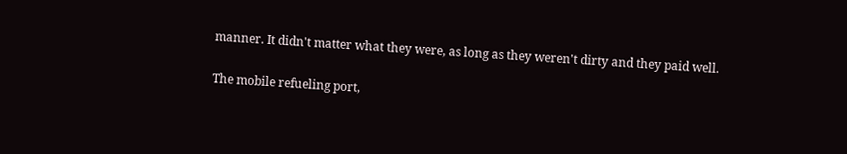manner. It didn't matter what they were, as long as they weren't dirty and they paid well.

The mobile refueling port,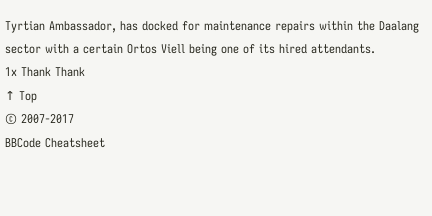Tyrtian Ambassador, has docked for maintenance repairs within the Daalang sector with a certain Ortos Viell being one of its hired attendants.
1x Thank Thank
↑ Top
© 2007-2017
BBCode Cheatsheet